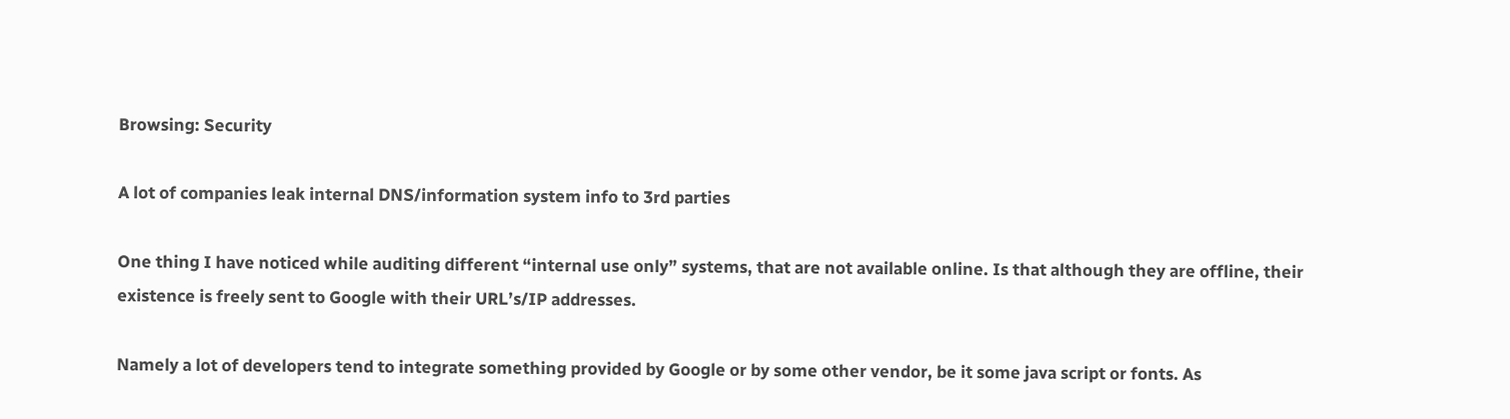Browsing: Security

A lot of companies leak internal DNS/information system info to 3rd parties

One thing I have noticed while auditing different “internal use only” systems, that are not available online. Is that although they are offline, their existence is freely sent to Google with their URL’s/IP addresses.

Namely a lot of developers tend to integrate something provided by Google or by some other vendor, be it some java script or fonts. As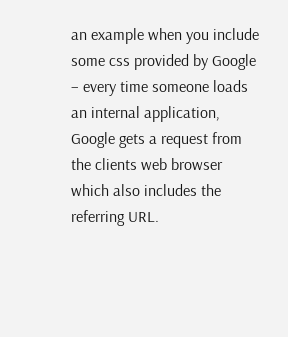an example when you include some css provided by Google – every time someone loads an internal application, Google gets a request from the clients web browser which also includes the referring URL.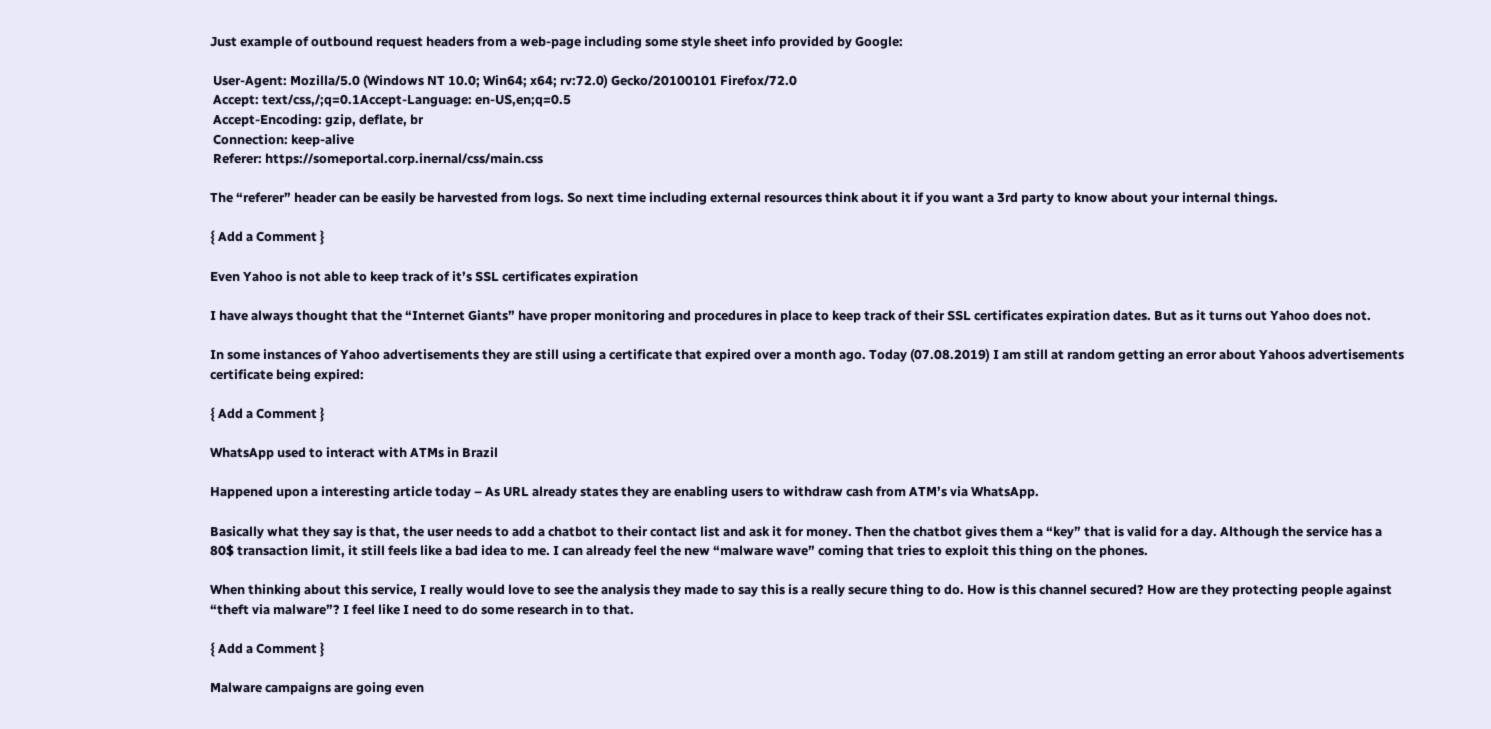Just example of outbound request headers from a web-page including some style sheet info provided by Google:

 User-Agent: Mozilla/5.0 (Windows NT 10.0; Win64; x64; rv:72.0) Gecko/20100101 Firefox/72.0
 Accept: text/css,/;q=0.1Accept-Language: en-US,en;q=0.5
 Accept-Encoding: gzip, deflate, br
 Connection: keep-alive
 Referer: https://someportal.corp.inernal/css/main.css

The “referer” header can be easily be harvested from logs. So next time including external resources think about it if you want a 3rd party to know about your internal things.

{ Add a Comment }

Even Yahoo is not able to keep track of it’s SSL certificates expiration

I have always thought that the “Internet Giants” have proper monitoring and procedures in place to keep track of their SSL certificates expiration dates. But as it turns out Yahoo does not.

In some instances of Yahoo advertisements they are still using a certificate that expired over a month ago. Today (07.08.2019) I am still at random getting an error about Yahoos advertisements certificate being expired:

{ Add a Comment }

WhatsApp used to interact with ATMs in Brazil

Happened upon a interesting article today – As URL already states they are enabling users to withdraw cash from ATM’s via WhatsApp.

Basically what they say is that, the user needs to add a chatbot to their contact list and ask it for money. Then the chatbot gives them a “key” that is valid for a day. Although the service has a 80$ transaction limit, it still feels like a bad idea to me. I can already feel the new “malware wave” coming that tries to exploit this thing on the phones.

When thinking about this service, I really would love to see the analysis they made to say this is a really secure thing to do. How is this channel secured? How are they protecting people against “theft via malware”? I feel like I need to do some research in to that.

{ Add a Comment }

Malware campaigns are going even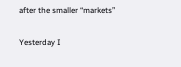after the smaller “markets”

Yesterday I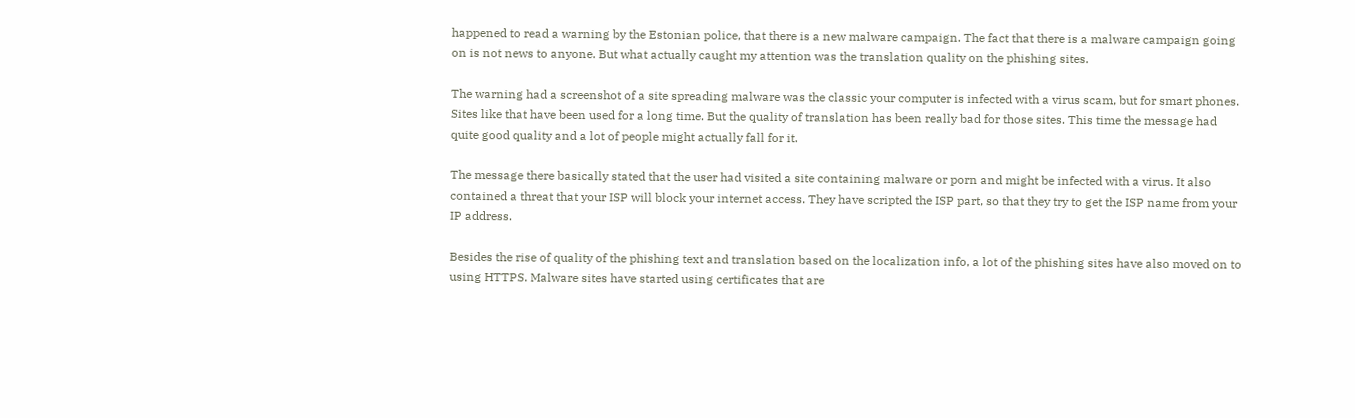happened to read a warning by the Estonian police, that there is a new malware campaign. The fact that there is a malware campaign going on is not news to anyone. But what actually caught my attention was the translation quality on the phishing sites.

The warning had a screenshot of a site spreading malware was the classic your computer is infected with a virus scam, but for smart phones. Sites like that have been used for a long time. But the quality of translation has been really bad for those sites. This time the message had quite good quality and a lot of people might actually fall for it.

The message there basically stated that the user had visited a site containing malware or porn and might be infected with a virus. It also contained a threat that your ISP will block your internet access. They have scripted the ISP part, so that they try to get the ISP name from your IP address.

Besides the rise of quality of the phishing text and translation based on the localization info, a lot of the phishing sites have also moved on to using HTTPS. Malware sites have started using certificates that are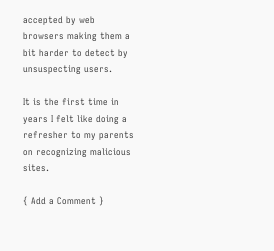accepted by web browsers making them a bit harder to detect by unsuspecting users.

It is the first time in years I felt like doing a refresher to my parents on recognizing malicious sites.

{ Add a Comment }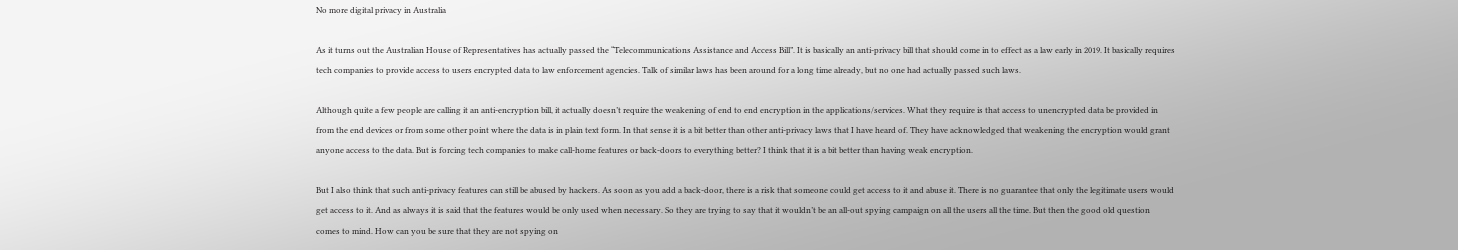No more digital privacy in Australia

As it turns out the Australian House of Representatives has actually passed the “Telecommunications Assistance and Access Bill”. It is basically an anti-privacy bill that should come in to effect as a law early in 2019. It basically requires tech companies to provide access to users encrypted data to law enforcement agencies. Talk of similar laws has been around for a long time already, but no one had actually passed such laws.

Although quite a few people are calling it an anti-encryption bill, it actually doesn’t require the weakening of end to end encryption in the applications/services. What they require is that access to unencrypted data be provided in from the end devices or from some other point where the data is in plain text form. In that sense it is a bit better than other anti-privacy laws that I have heard of. They have acknowledged that weakening the encryption would grant anyone access to the data. But is forcing tech companies to make call-home features or back-doors to everything better? I think that it is a bit better than having weak encryption.

But I also think that such anti-privacy features can still be abused by hackers. As soon as you add a back-door, there is a risk that someone could get access to it and abuse it. There is no guarantee that only the legitimate users would get access to it. And as always it is said that the features would be only used when necessary. So they are trying to say that it wouldn’t be an all-out spying campaign on all the users all the time. But then the good old question comes to mind. How can you be sure that they are not spying on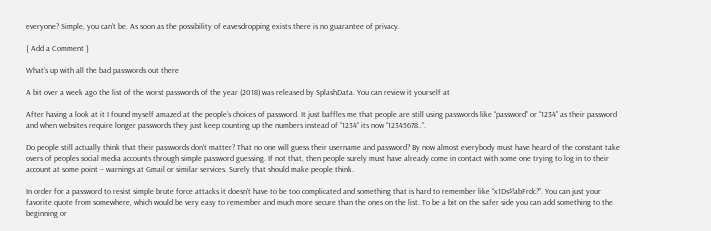everyone? Simple, you can’t be. As soon as the possibility of eavesdropping exists there is no guarantee of privacy.

{ Add a Comment }

What’s up with all the bad passwords out there

A bit over a week ago the list of the worst passwords of the year (2018) was released by SplashData. You can review it yourself at

After having a look at it I found myself amazed at the people’s choices of password. It just baffles me that people are still using passwords like “password” or “1234” as their password and when websites require longer passwords they just keep counting up the numbers instead of “1234” its now “12345678..”.

Do people still actually think that their passwords don’t matter? That no one will guess their username and password? By now almost everybody must have heard of the constant take overs of peoples social media accounts through simple password guessing. If not that, then people surely must have already come in contact with some one trying to log in to their account at some point – warnings at Gmail or similar services. Surely that should make people think.

In order for a password to resist simple brute force attacks it doesn’t have to be too complicated and something that is hard to remember like “x1Ds$!abFrdc?”. You can just your favorite quote from somewhere, which would be very easy to remember and much more secure than the ones on the list. To be a bit on the safer side you can add something to the beginning or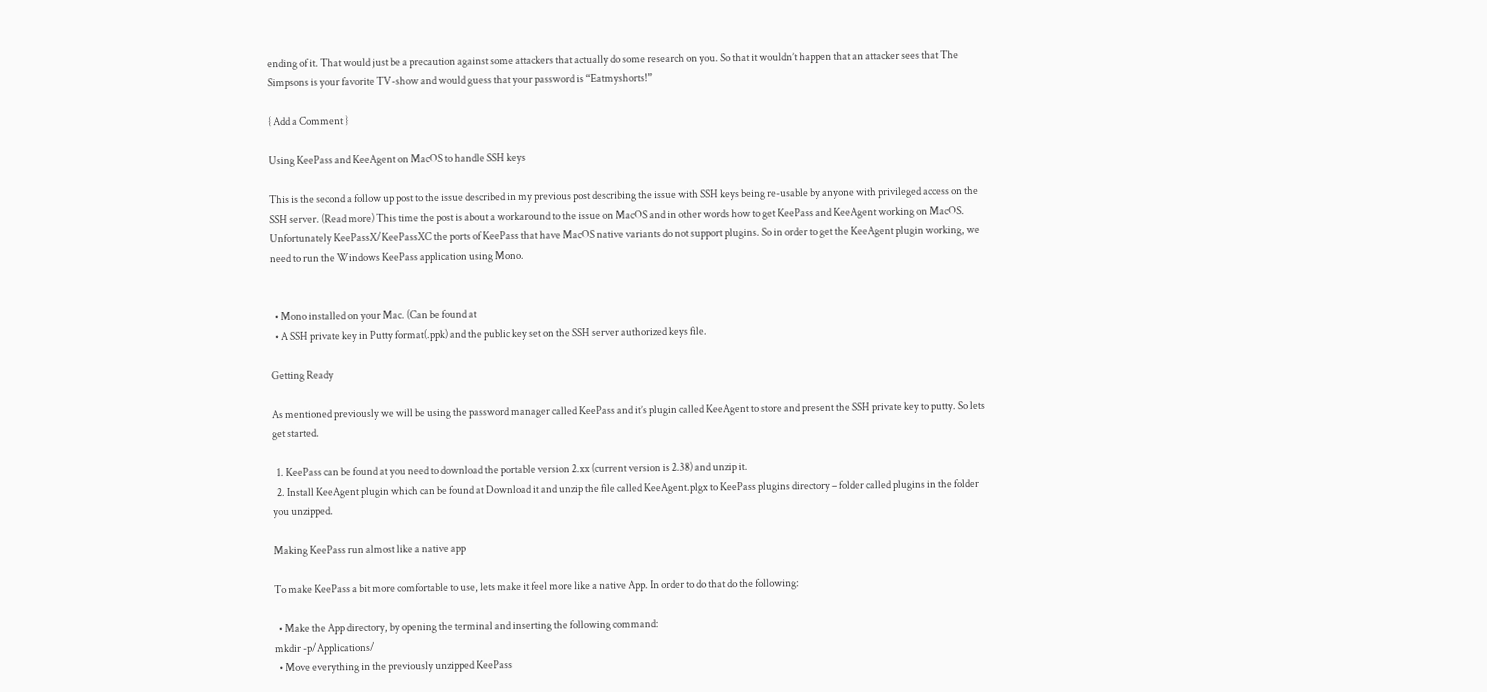ending of it. That would just be a precaution against some attackers that actually do some research on you. So that it wouldn’t happen that an attacker sees that The Simpsons is your favorite TV-show and would guess that your password is “Eatmyshorts!”

{ Add a Comment }

Using KeePass and KeeAgent on MacOS to handle SSH keys

This is the second a follow up post to the issue described in my previous post describing the issue with SSH keys being re-usable by anyone with privileged access on the SSH server. (Read more) This time the post is about a workaround to the issue on MacOS and in other words how to get KeePass and KeeAgent working on MacOS. Unfortunately KeePassX/KeePassXC the ports of KeePass that have MacOS native variants do not support plugins. So in order to get the KeeAgent plugin working, we need to run the Windows KeePass application using Mono.


  • Mono installed on your Mac. (Can be found at
  • A SSH private key in Putty format(.ppk) and the public key set on the SSH server authorized keys file.

Getting Ready

As mentioned previously we will be using the password manager called KeePass and it’s plugin called KeeAgent to store and present the SSH private key to putty. So lets get started.

  1. KeePass can be found at you need to download the portable version 2.xx (current version is 2.38) and unzip it.
  2. Install KeeAgent plugin which can be found at Download it and unzip the file called KeeAgent.plgx to KeePass plugins directory – folder called plugins in the folder you unzipped.

Making KeePass run almost like a native app

To make KeePass a bit more comfortable to use, lets make it feel more like a native App. In order to do that do the following:

  • Make the App directory, by opening the terminal and inserting the following command:
mkdir -p/Applications/
  • Move everything in the previously unzipped KeePass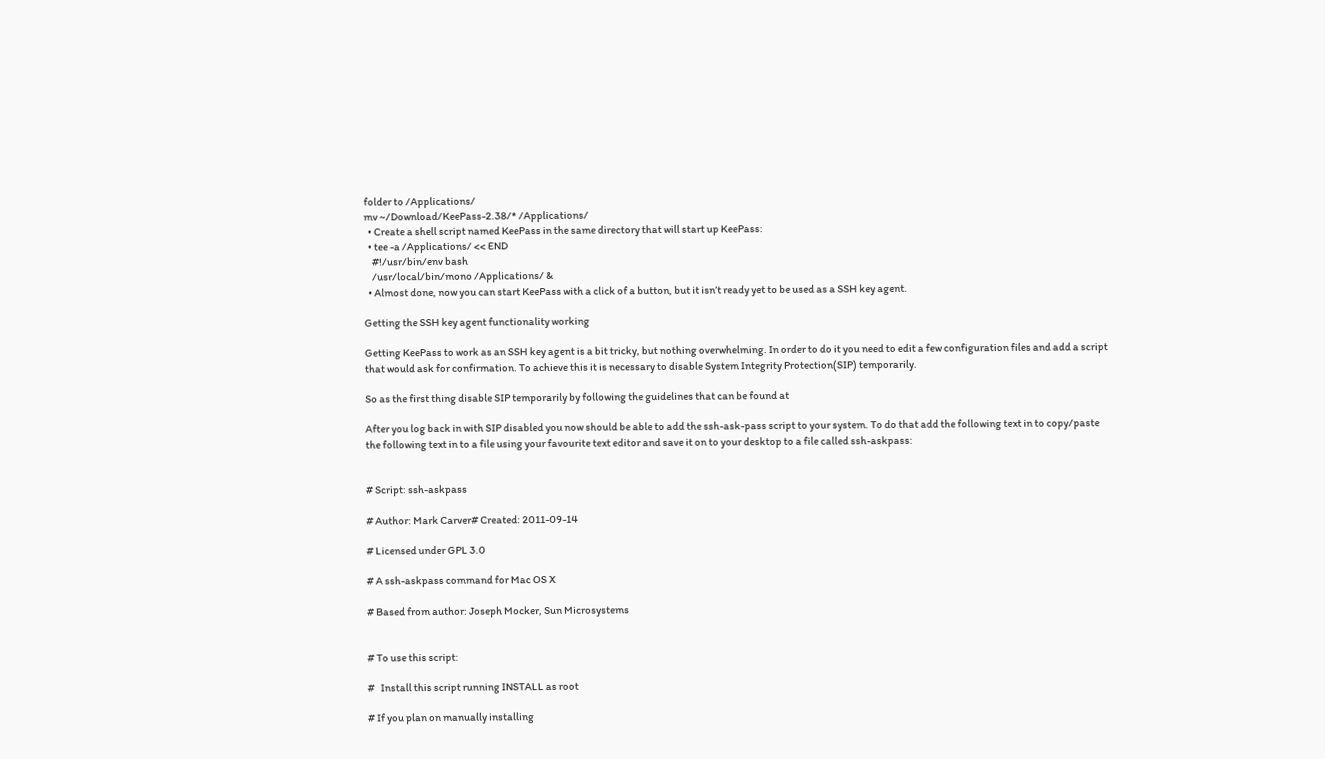folder to /Applications/
mv ~/Download/KeePass-2.38/* /Applications/
  • Create a shell script named KeePass in the same directory that will start up KeePass:
  • tee -a /Applications/ << END
    #!/usr/bin/env bash
    /usr/local/bin/mono /Applications/ &
  • Almost done, now you can start KeePass with a click of a button, but it isn’t ready yet to be used as a SSH key agent.

Getting the SSH key agent functionality working

Getting KeePass to work as an SSH key agent is a bit tricky, but nothing overwhelming. In order to do it you need to edit a few configuration files and add a script that would ask for confirmation. To achieve this it is necessary to disable System Integrity Protection(SIP) temporarily.

So as the first thing disable SIP temporarily by following the guidelines that can be found at

After you log back in with SIP disabled you now should be able to add the ssh-ask-pass script to your system. To do that add the following text in to copy/paste the following text in to a file using your favourite text editor and save it on to your desktop to a file called ssh-askpass:


# Script: ssh-askpass

# Author: Mark Carver# Created: 2011-09-14

# Licensed under GPL 3.0

# A ssh-askpass command for Mac OS X

# Based from author: Joseph Mocker, Sun Microsystems


# To use this script:

#   Install this script running INSTALL as root

# If you plan on manually installing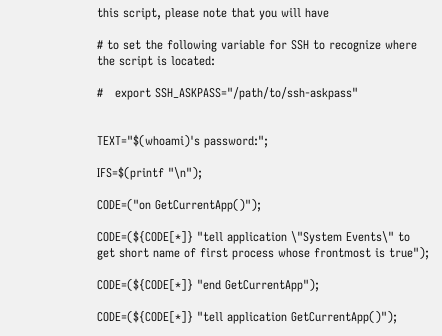this script, please note that you will have

# to set the following variable for SSH to recognize where the script is located:

#   export SSH_ASKPASS="/path/to/ssh-askpass"


TEXT="$(whoami)'s password:";

IFS=$(printf "\n");

CODE=("on GetCurrentApp()");

CODE=(${CODE[*]} "tell application \"System Events\" to get short name of first process whose frontmost is true");

CODE=(${CODE[*]} "end GetCurrentApp");

CODE=(${CODE[*]} "tell application GetCurrentApp()");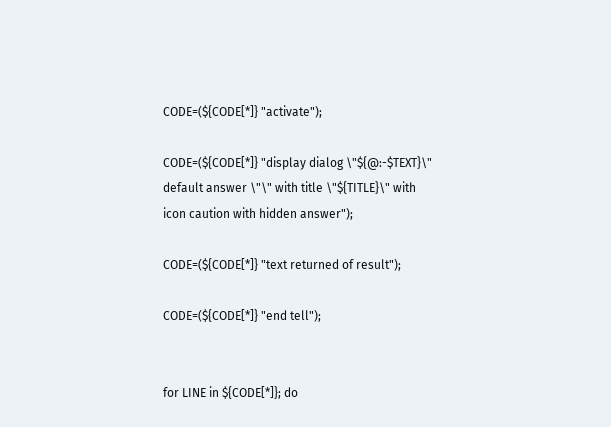CODE=(${CODE[*]} "activate");

CODE=(${CODE[*]} "display dialog \"${@:-$TEXT}\" default answer \"\" with title \"${TITLE}\" with icon caution with hidden answer");

CODE=(${CODE[*]} "text returned of result");

CODE=(${CODE[*]} "end tell");


for LINE in ${CODE[*]}; do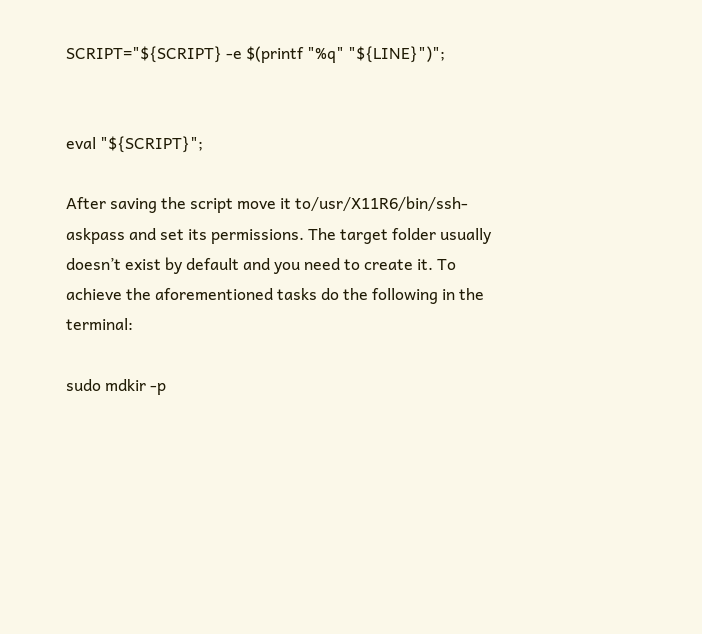SCRIPT="${SCRIPT} -e $(printf "%q" "${LINE}")";


eval "${SCRIPT}";

After saving the script move it to/usr/X11R6/bin/ssh-askpass and set its permissions. The target folder usually doesn’t exist by default and you need to create it. To achieve the aforementioned tasks do the following in the terminal:

sudo mdkir -p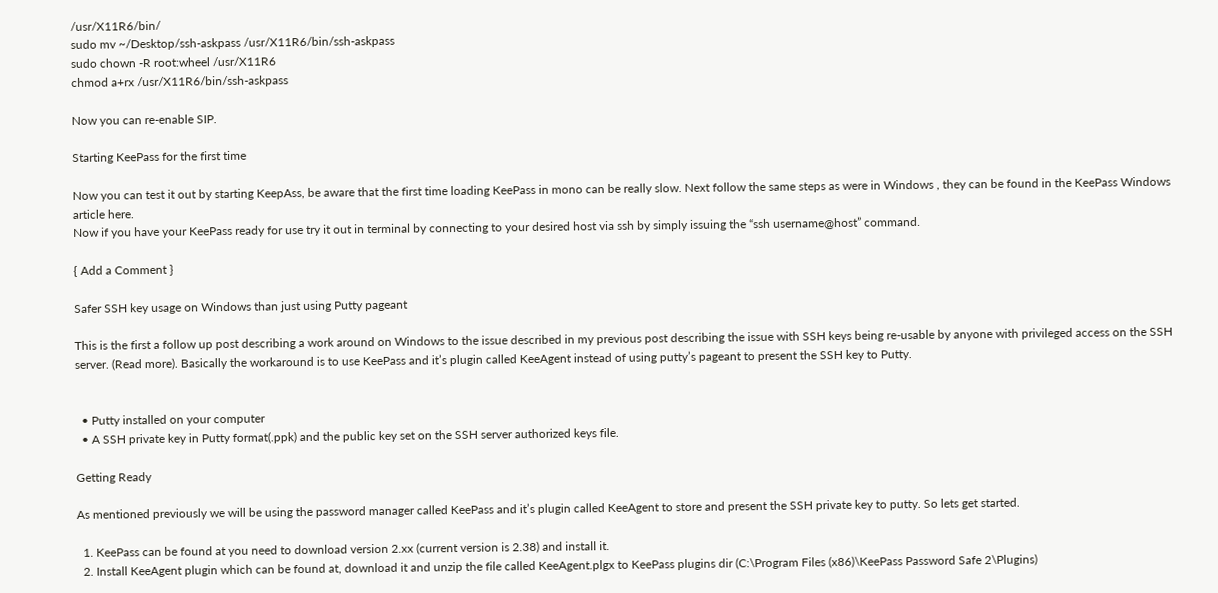/usr/X11R6/bin/
sudo mv ~/Desktop/ssh-askpass /usr/X11R6/bin/ssh-askpass
sudo chown -R root:wheel /usr/X11R6
chmod a+rx /usr/X11R6/bin/ssh-askpass

Now you can re-enable SIP.

Starting KeePass for the first time

Now you can test it out by starting KeepAss, be aware that the first time loading KeePass in mono can be really slow. Next follow the same steps as were in Windows , they can be found in the KeePass Windows article here.
Now if you have your KeePass ready for use try it out in terminal by connecting to your desired host via ssh by simply issuing the “ssh username@host” command.

{ Add a Comment }

Safer SSH key usage on Windows than just using Putty pageant

This is the first a follow up post describing a work around on Windows to the issue described in my previous post describing the issue with SSH keys being re-usable by anyone with privileged access on the SSH server. (Read more). Basically the workaround is to use KeePass and it’s plugin called KeeAgent instead of using putty’s pageant to present the SSH key to Putty.


  • Putty installed on your computer
  • A SSH private key in Putty format(.ppk) and the public key set on the SSH server authorized keys file.

Getting Ready

As mentioned previously we will be using the password manager called KeePass and it’s plugin called KeeAgent to store and present the SSH private key to putty. So lets get started.

  1. KeePass can be found at you need to download version 2.xx (current version is 2.38) and install it.
  2. Install KeeAgent plugin which can be found at, download it and unzip the file called KeeAgent.plgx to KeePass plugins dir (C:\Program Files (x86)\KeePass Password Safe 2\Plugins)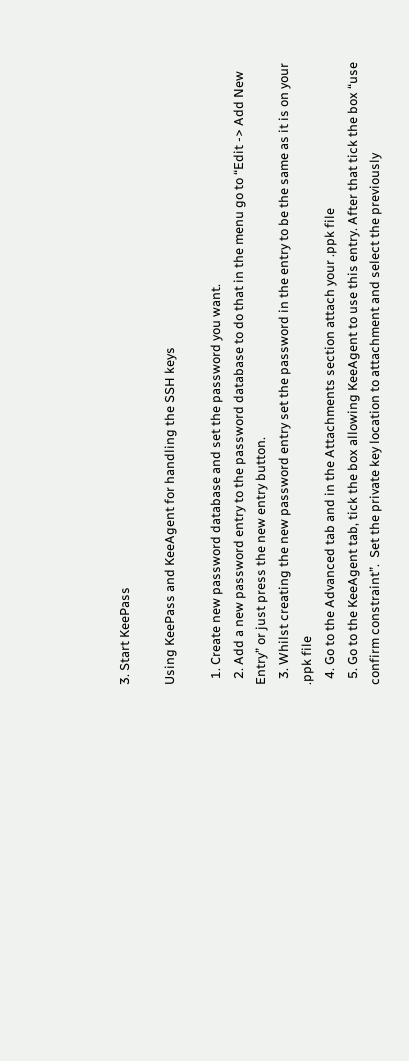3. Start KeePass

Using KeePass and KeeAgent for handling the SSH keys

  1. Create new password database and set the password you want.
  2. Add a new password entry to the password database to do that in the menu go to “Edit -> Add New Entry” or just press the new entry button.
  3. Whilst creating the new password entry set the password in the entry to be the same as it is on your .ppk file
  4. Go to the Advanced tab and in the Attachments section attach your .ppk file
  5. Go to the KeeAgent tab, tick the box allowing KeeAgent to use this entry. After that tick the box “use confirm constraint”.  Set the private key location to attachment and select the previously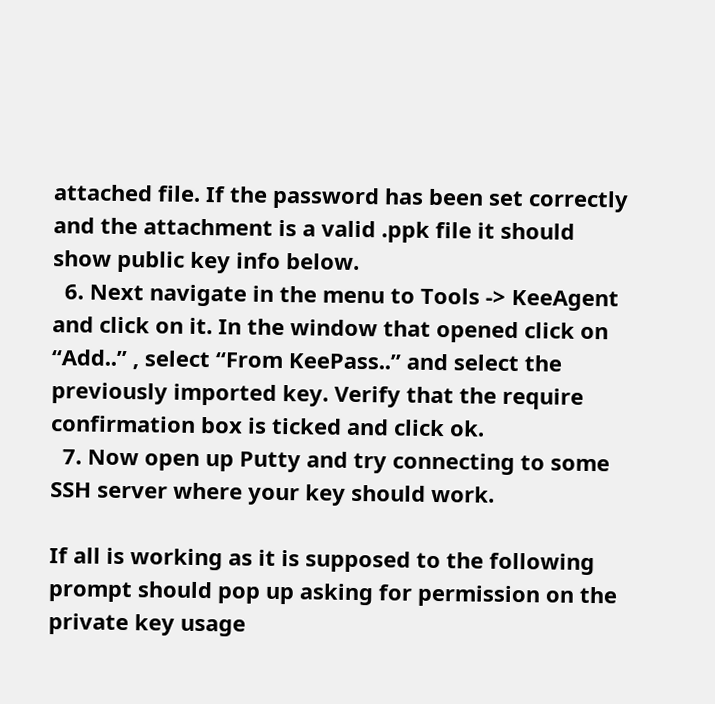attached file. If the password has been set correctly and the attachment is a valid .ppk file it should show public key info below.
  6. Next navigate in the menu to Tools -> KeeAgent and click on it. In the window that opened click on “Add..” , select “From KeePass..” and select the previously imported key. Verify that the require confirmation box is ticked and click ok.
  7. Now open up Putty and try connecting to some SSH server where your key should work.

If all is working as it is supposed to the following prompt should pop up asking for permission on the private key usage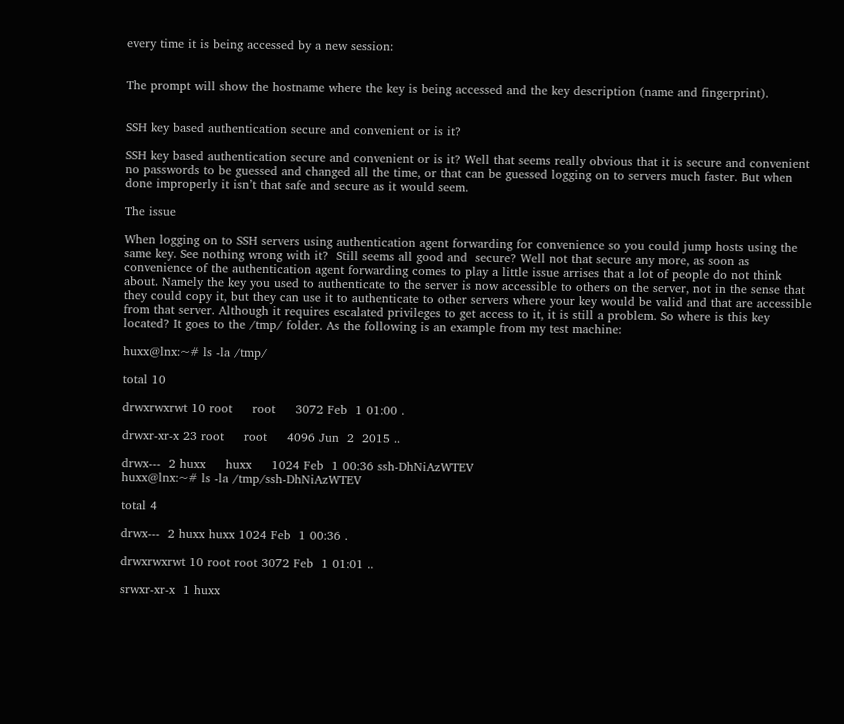every time it is being accessed by a new session:


The prompt will show the hostname where the key is being accessed and the key description (name and fingerprint).


SSH key based authentication secure and convenient or is it?

SSH key based authentication secure and convenient or is it? Well that seems really obvious that it is secure and convenient no passwords to be guessed and changed all the time, or that can be guessed logging on to servers much faster. But when done improperly it isn’t that safe and secure as it would seem.

The issue

When logging on to SSH servers using authentication agent forwarding for convenience so you could jump hosts using the same key. See nothing wrong with it?  Still seems all good and  secure? Well not that secure any more, as soon as convenience of the authentication agent forwarding comes to play a little issue arrises that a lot of people do not think about. Namely the key you used to authenticate to the server is now accessible to others on the server, not in the sense that they could copy it, but they can use it to authenticate to other servers where your key would be valid and that are accessible from that server. Although it requires escalated privileges to get access to it, it is still a problem. So where is this key located? It goes to the /tmp/ folder. As the following is an example from my test machine:

huxx@lnx:~# ls -la /tmp/

total 10

drwxrwxrwt 10 root     root     3072 Feb  1 01:00 .

drwxr-xr-x 23 root     root     4096 Jun  2  2015 ..

drwx---  2 huxx     huxx     1024 Feb  1 00:36 ssh-DhNiAzWTEV
huxx@lnx:~# ls -la /tmp/ssh-DhNiAzWTEV

total 4

drwx---  2 huxx huxx 1024 Feb  1 00:36 .

drwxrwxrwt 10 root root 3072 Feb  1 01:01 ..

srwxr-xr-x  1 huxx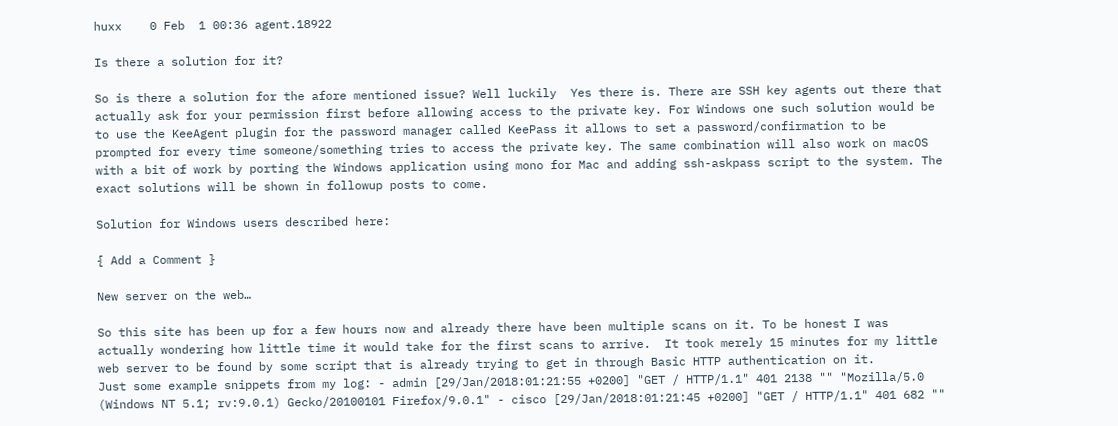huxx    0 Feb  1 00:36 agent.18922

Is there a solution for it?

So is there a solution for the afore mentioned issue? Well luckily  Yes there is. There are SSH key agents out there that actually ask for your permission first before allowing access to the private key. For Windows one such solution would be to use the KeeAgent plugin for the password manager called KeePass it allows to set a password/confirmation to be prompted for every time someone/something tries to access the private key. The same combination will also work on macOS with a bit of work by porting the Windows application using mono for Mac and adding ssh-askpass script to the system. The exact solutions will be shown in followup posts to come.

Solution for Windows users described here:

{ Add a Comment }

New server on the web…

So this site has been up for a few hours now and already there have been multiple scans on it. To be honest I was actually wondering how little time it would take for the first scans to arrive.  It took merely 15 minutes for my little web server to be found by some script that is already trying to get in through Basic HTTP authentication on it.
Just some example snippets from my log: - admin [29/Jan/2018:01:21:55 +0200] "GET / HTTP/1.1" 401 2138 "" "Mozilla/5.0 (Windows NT 5.1; rv:9.0.1) Gecko/20100101 Firefox/9.0.1" - cisco [29/Jan/2018:01:21:45 +0200] "GET / HTTP/1.1" 401 682 ""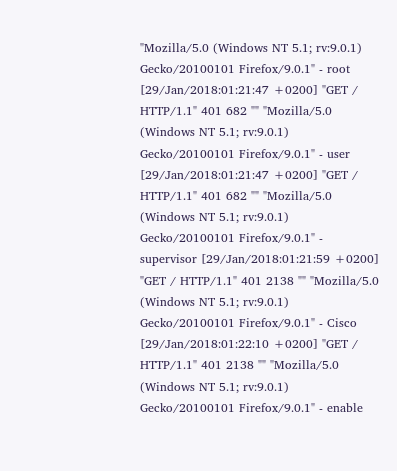"Mozilla/5.0 (Windows NT 5.1; rv:9.0.1) Gecko/20100101 Firefox/9.0.1" - root [29/Jan/2018:01:21:47 +0200] "GET / HTTP/1.1" 401 682 "" "Mozilla/5.0 (Windows NT 5.1; rv:9.0.1) Gecko/20100101 Firefox/9.0.1" - user [29/Jan/2018:01:21:47 +0200] "GET / HTTP/1.1" 401 682 "" "Mozilla/5.0 (Windows NT 5.1; rv:9.0.1) Gecko/20100101 Firefox/9.0.1" - supervisor [29/Jan/2018:01:21:59 +0200] "GET / HTTP/1.1" 401 2138 "" "Mozilla/5.0 (Windows NT 5.1; rv:9.0.1) Gecko/20100101 Firefox/9.0.1" - Cisco [29/Jan/2018:01:22:10 +0200] "GET / HTTP/1.1" 401 2138 "" "Mozilla/5.0 (Windows NT 5.1; rv:9.0.1) Gecko/20100101 Firefox/9.0.1" - enable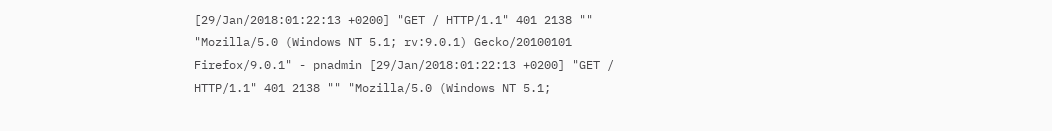[29/Jan/2018:01:22:13 +0200] "GET / HTTP/1.1" 401 2138 "" "Mozilla/5.0 (Windows NT 5.1; rv:9.0.1) Gecko/20100101 Firefox/9.0.1" - pnadmin [29/Jan/2018:01:22:13 +0200] "GET / HTTP/1.1" 401 2138 "" "Mozilla/5.0 (Windows NT 5.1;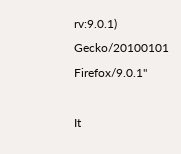rv:9.0.1) Gecko/20100101 Firefox/9.0.1"

It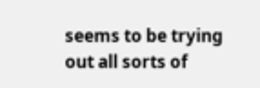seems to be trying out all sorts of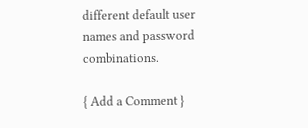different default user names and password combinations.

{ Add a Comment }